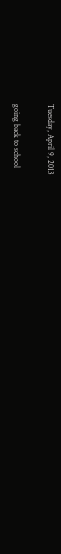Tuesday, April 9, 2013

going back to school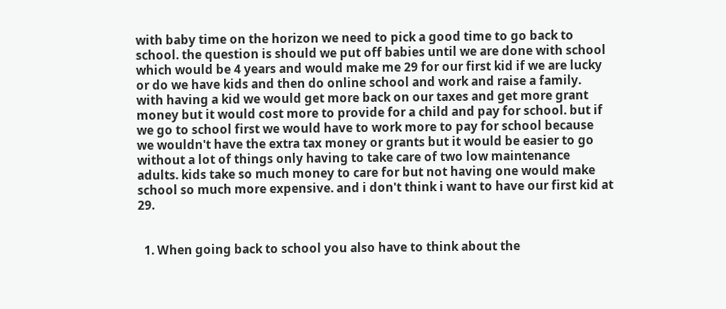with baby time on the horizon we need to pick a good time to go back to school. the question is should we put off babies until we are done with school which would be 4 years and would make me 29 for our first kid if we are lucky or do we have kids and then do online school and work and raise a family.  with having a kid we would get more back on our taxes and get more grant money but it would cost more to provide for a child and pay for school. but if we go to school first we would have to work more to pay for school because we wouldn't have the extra tax money or grants but it would be easier to go without a lot of things only having to take care of two low maintenance adults. kids take so much money to care for but not having one would make school so much more expensive. and i don't think i want to have our first kid at 29.


  1. When going back to school you also have to think about the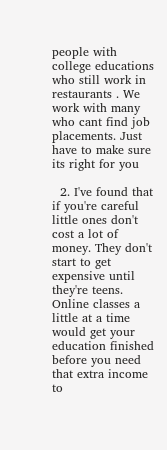people with college educations who still work in restaurants . We work with many who cant find job placements. Just have to make sure its right for you

  2. I've found that if you're careful little ones don't cost a lot of money. They don't start to get expensive until they're teens. Online classes a little at a time would get your education finished before you need that extra income to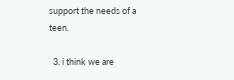support the needs of a teen.

  3. i think we are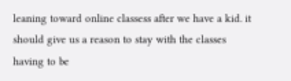leaning toward online classess after we have a kid. it should give us a reason to stay with the classes having to be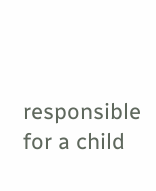responsible for a child